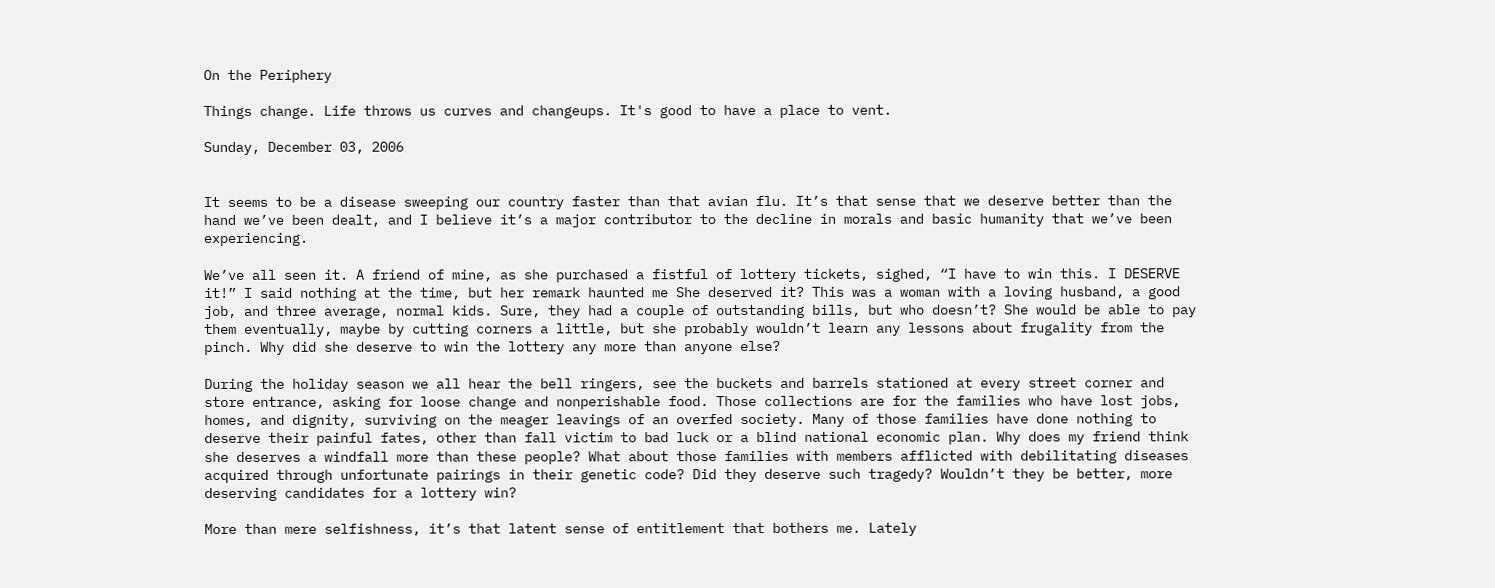On the Periphery

Things change. Life throws us curves and changeups. It's good to have a place to vent.

Sunday, December 03, 2006


It seems to be a disease sweeping our country faster than that avian flu. It’s that sense that we deserve better than the hand we’ve been dealt, and I believe it’s a major contributor to the decline in morals and basic humanity that we’ve been experiencing.

We’ve all seen it. A friend of mine, as she purchased a fistful of lottery tickets, sighed, “I have to win this. I DESERVE it!” I said nothing at the time, but her remark haunted me She deserved it? This was a woman with a loving husband, a good job, and three average, normal kids. Sure, they had a couple of outstanding bills, but who doesn’t? She would be able to pay them eventually, maybe by cutting corners a little, but she probably wouldn’t learn any lessons about frugality from the pinch. Why did she deserve to win the lottery any more than anyone else?

During the holiday season we all hear the bell ringers, see the buckets and barrels stationed at every street corner and store entrance, asking for loose change and nonperishable food. Those collections are for the families who have lost jobs, homes, and dignity, surviving on the meager leavings of an overfed society. Many of those families have done nothing to deserve their painful fates, other than fall victim to bad luck or a blind national economic plan. Why does my friend think she deserves a windfall more than these people? What about those families with members afflicted with debilitating diseases acquired through unfortunate pairings in their genetic code? Did they deserve such tragedy? Wouldn’t they be better, more deserving candidates for a lottery win?

More than mere selfishness, it’s that latent sense of entitlement that bothers me. Lately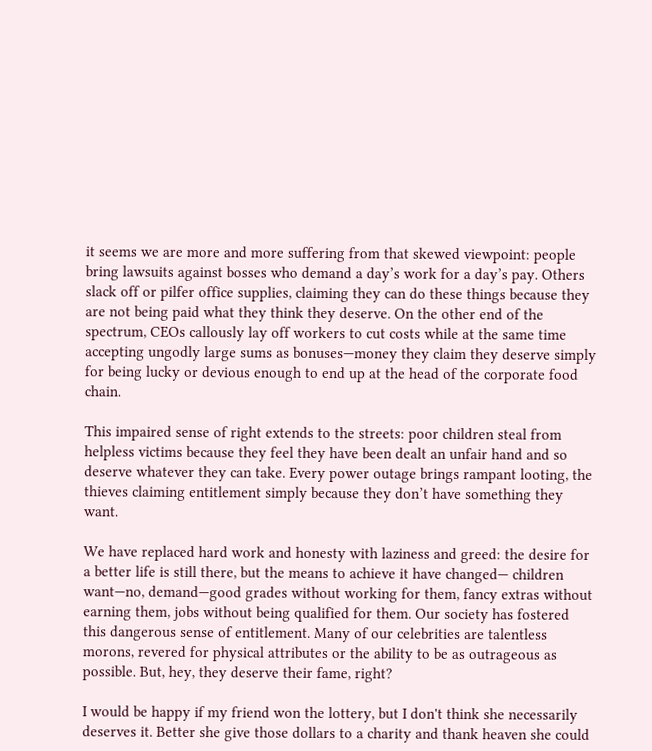it seems we are more and more suffering from that skewed viewpoint: people bring lawsuits against bosses who demand a day’s work for a day’s pay. Others slack off or pilfer office supplies, claiming they can do these things because they are not being paid what they think they deserve. On the other end of the spectrum, CEOs callously lay off workers to cut costs while at the same time accepting ungodly large sums as bonuses—money they claim they deserve simply for being lucky or devious enough to end up at the head of the corporate food chain.

This impaired sense of right extends to the streets: poor children steal from helpless victims because they feel they have been dealt an unfair hand and so deserve whatever they can take. Every power outage brings rampant looting, the thieves claiming entitlement simply because they don’t have something they want.

We have replaced hard work and honesty with laziness and greed: the desire for a better life is still there, but the means to achieve it have changed— children want—no, demand—good grades without working for them, fancy extras without earning them, jobs without being qualified for them. Our society has fostered this dangerous sense of entitlement. Many of our celebrities are talentless morons, revered for physical attributes or the ability to be as outrageous as possible. But, hey, they deserve their fame, right?

I would be happy if my friend won the lottery, but I don't think she necessarily deserves it. Better she give those dollars to a charity and thank heaven she could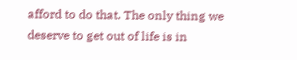afford to do that. The only thing we deserve to get out of life is in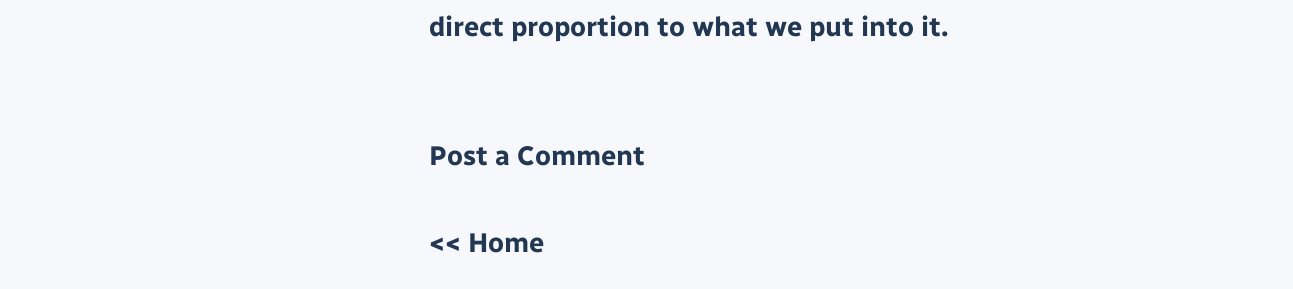direct proportion to what we put into it.


Post a Comment

<< Home